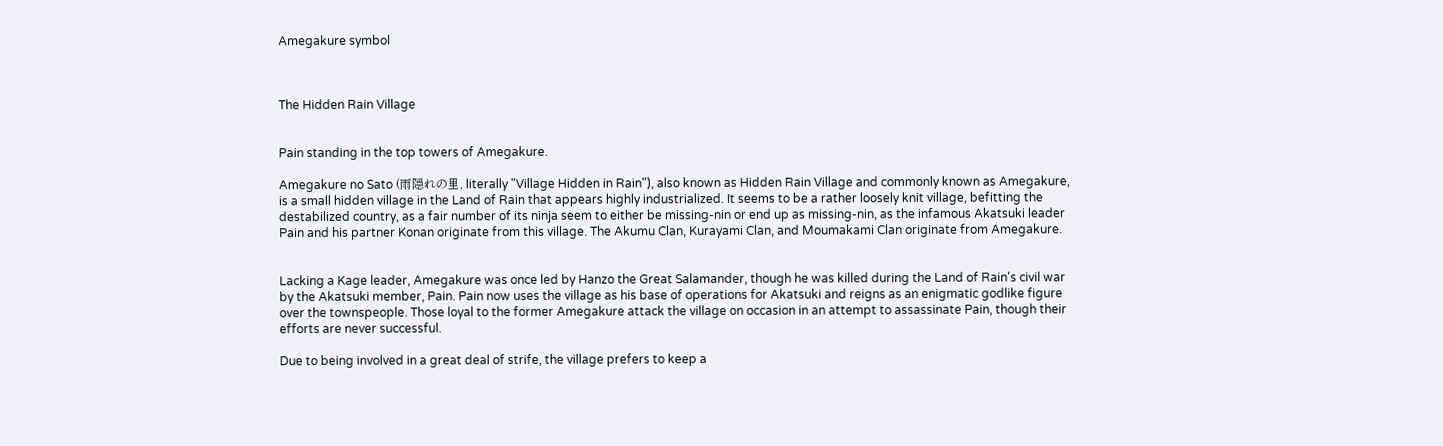Amegakure symbol



The Hidden Rain Village


Pain standing in the top towers of Amegakure.

Amegakure no Sato (雨隠れの里, literally "Village Hidden in Rain"), also known as Hidden Rain Village and commonly known as Amegakure, is a small hidden village in the Land of Rain that appears highly industrialized. It seems to be a rather loosely knit village, befitting the destabilized country, as a fair number of its ninja seem to either be missing-nin or end up as missing-nin, as the infamous Akatsuki leader Pain and his partner Konan originate from this village. The Akumu Clan, Kurayami Clan, and Moumakami Clan originate from Amegakure.


Lacking a Kage leader, Amegakure was once led by Hanzo the Great Salamander, though he was killed during the Land of Rain's civil war by the Akatsuki member, Pain. Pain now uses the village as his base of operations for Akatsuki and reigns as an enigmatic godlike figure over the townspeople. Those loyal to the former Amegakure attack the village on occasion in an attempt to assassinate Pain, though their efforts are never successful.

Due to being involved in a great deal of strife, the village prefers to keep a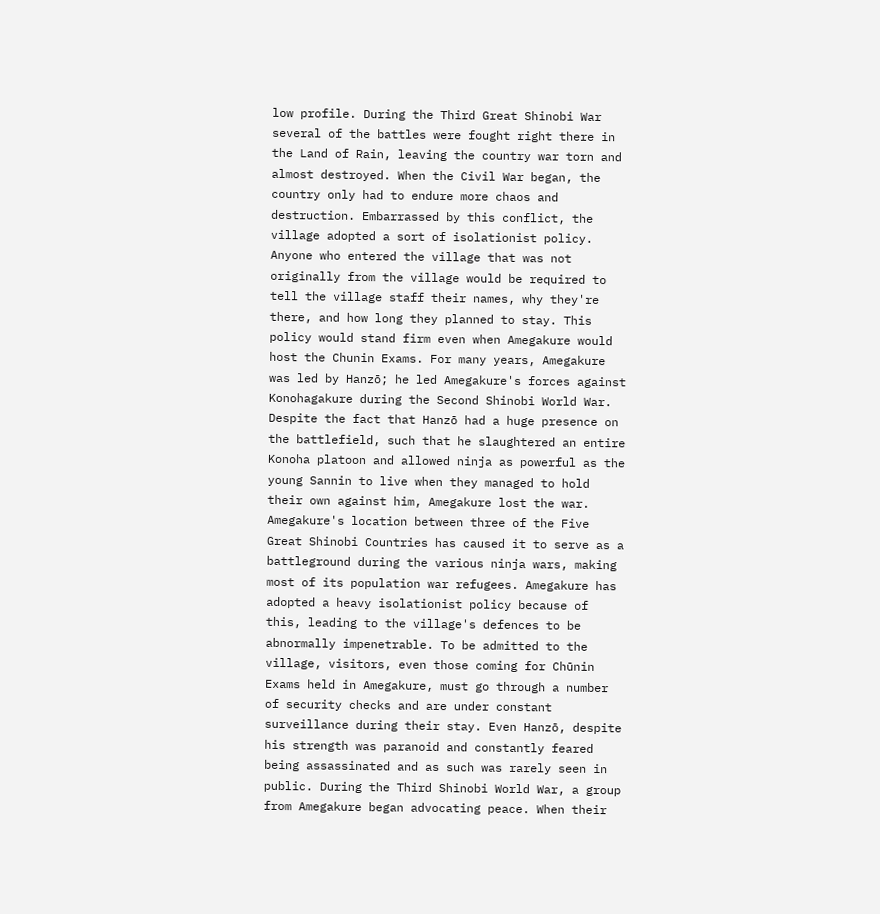low profile. During the Third Great Shinobi War several of the battles were fought right there in the Land of Rain, leaving the country war torn and almost destroyed. When the Civil War began, the country only had to endure more chaos and destruction. Embarrassed by this conflict, the village adopted a sort of isolationist policy. Anyone who entered the village that was not originally from the village would be required to tell the village staff their names, why they're there, and how long they planned to stay. This policy would stand firm even when Amegakure would host the Chunin Exams. For many years, Amegakure was led by Hanzō; he led Amegakure's forces against Konohagakure during the Second Shinobi World War. Despite the fact that Hanzō had a huge presence on the battlefield, such that he slaughtered an entire Konoha platoon and allowed ninja as powerful as the young Sannin to live when they managed to hold their own against him, Amegakure lost the war. Amegakure's location between three of the Five Great Shinobi Countries has caused it to serve as a battleground during the various ninja wars, making most of its population war refugees. Amegakure has adopted a heavy isolationist policy because of this, leading to the village's defences to be abnormally impenetrable. To be admitted to the village, visitors, even those coming for Chūnin Exams held in Amegakure, must go through a number of security checks and are under constant surveillance during their stay. Even Hanzō, despite his strength was paranoid and constantly feared being assassinated and as such was rarely seen in public. During the Third Shinobi World War, a group from Amegakure began advocating peace. When their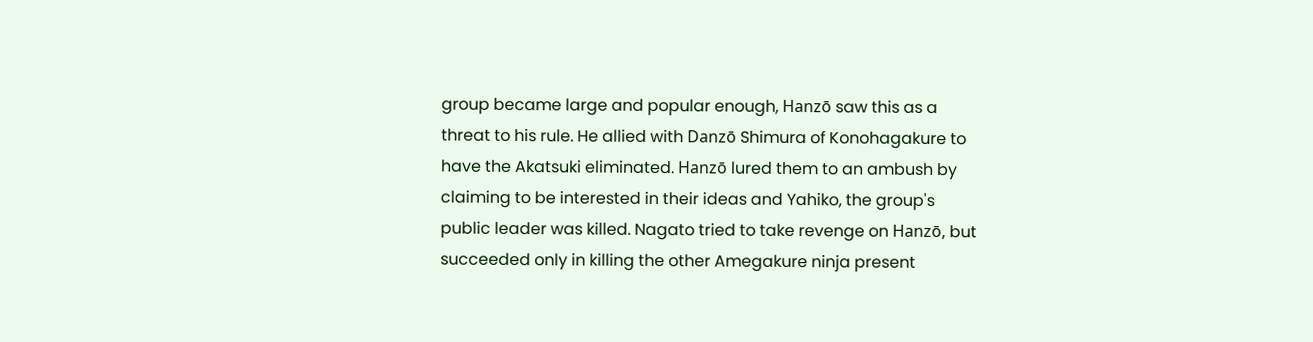group became large and popular enough, Hanzō saw this as a threat to his rule. He allied with Danzō Shimura of Konohagakure to have the Akatsuki eliminated. Hanzō lured them to an ambush by claiming to be interested in their ideas and Yahiko, the group's public leader was killed. Nagato tried to take revenge on Hanzō, but succeeded only in killing the other Amegakure ninja present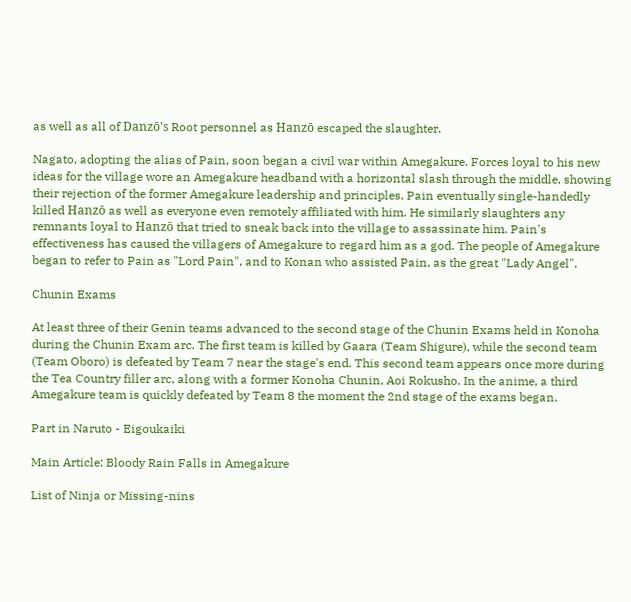as well as all of Danzō's Root personnel as Hanzō escaped the slaughter.

Nagato, adopting the alias of Pain, soon began a civil war within Amegakure. Forces loyal to his new ideas for the village wore an Amegakure headband with a horizontal slash through the middle, showing their rejection of the former Amegakure leadership and principles. Pain eventually single-handedly killed Hanzō as well as everyone even remotely affiliated with him. He similarly slaughters any remnants loyal to Hanzō that tried to sneak back into the village to assassinate him. Pain's effectiveness has caused the villagers of Amegakure to regard him as a god. The people of Amegakure began to refer to Pain as "Lord Pain", and to Konan who assisted Pain, as the great "Lady Angel".

Chunin Exams

At least three of their Genin teams advanced to the second stage of the Chunin Exams held in Konoha during the Chunin Exam arc. The first team is killed by Gaara (Team Shigure), while the second team (Team Oboro) is defeated by Team 7 near the stage's end. This second team appears once more during the Tea Country filler arc, along with a former Konoha Chunin, Aoi Rokusho. In the anime, a third Amegakure team is quickly defeated by Team 8 the moment the 2nd stage of the exams began.

Part in Naruto - Eigoukaiki

Main Article: Bloody Rain Falls in Amegakure

List of Ninja or Missing-nins